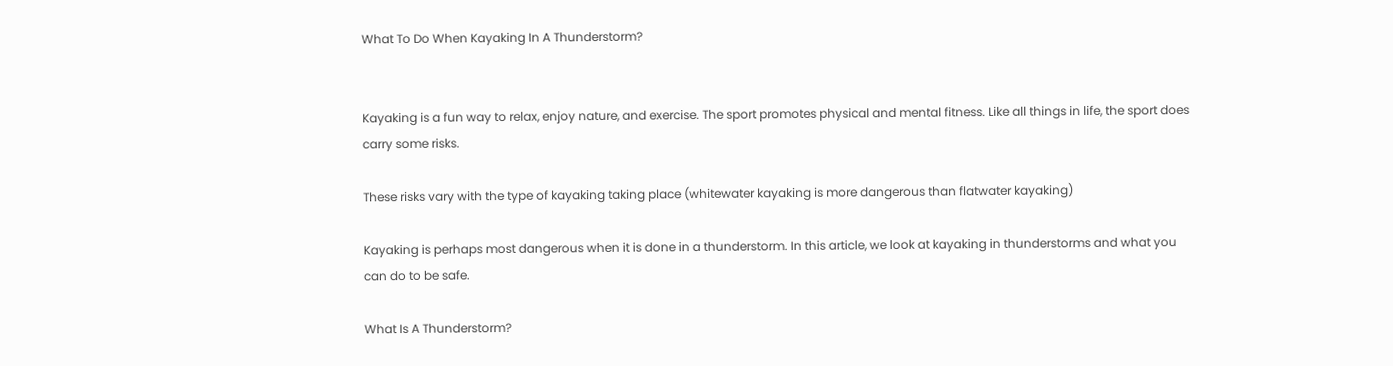What To Do When Kayaking In A Thunderstorm?


Kayaking is a fun way to relax, enjoy nature, and exercise. The sport promotes physical and mental fitness. Like all things in life, the sport does carry some risks.

These risks vary with the type of kayaking taking place (whitewater kayaking is more dangerous than flatwater kayaking)

Kayaking is perhaps most dangerous when it is done in a thunderstorm. In this article, we look at kayaking in thunderstorms and what you can do to be safe.

What Is A Thunderstorm?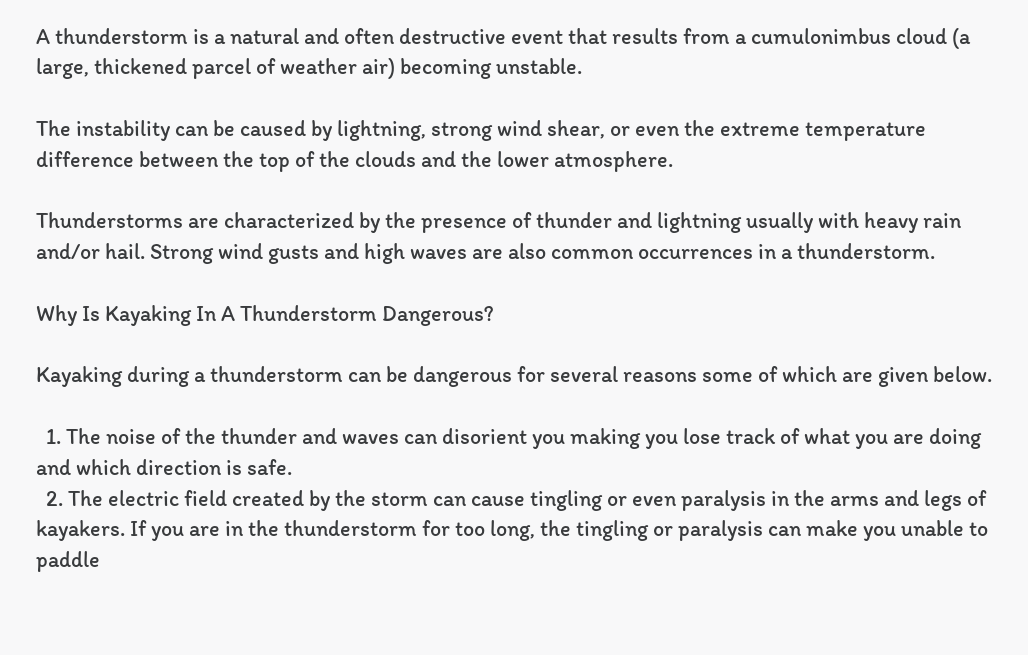A thunderstorm is a natural and often destructive event that results from a cumulonimbus cloud (a large, thickened parcel of weather air) becoming unstable.

The instability can be caused by lightning, strong wind shear, or even the extreme temperature difference between the top of the clouds and the lower atmosphere.

Thunderstorms are characterized by the presence of thunder and lightning usually with heavy rain and/or hail. Strong wind gusts and high waves are also common occurrences in a thunderstorm.

Why Is Kayaking In A Thunderstorm Dangerous?

Kayaking during a thunderstorm can be dangerous for several reasons some of which are given below.

  1. The noise of the thunder and waves can disorient you making you lose track of what you are doing and which direction is safe.
  2. The electric field created by the storm can cause tingling or even paralysis in the arms and legs of kayakers. If you are in the thunderstorm for too long, the tingling or paralysis can make you unable to paddle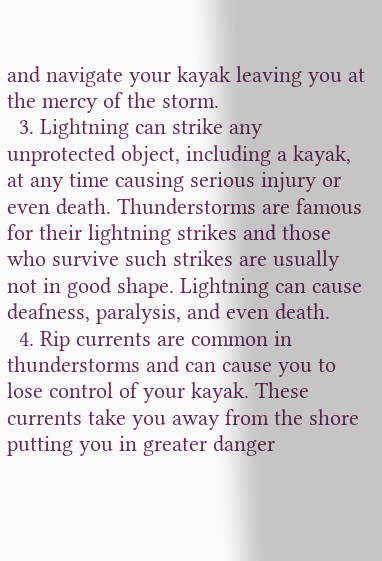and navigate your kayak leaving you at the mercy of the storm.
  3. Lightning can strike any unprotected object, including a kayak, at any time causing serious injury or even death. Thunderstorms are famous for their lightning strikes and those who survive such strikes are usually not in good shape. Lightning can cause deafness, paralysis, and even death.
  4. Rip currents are common in thunderstorms and can cause you to lose control of your kayak. These currents take you away from the shore putting you in greater danger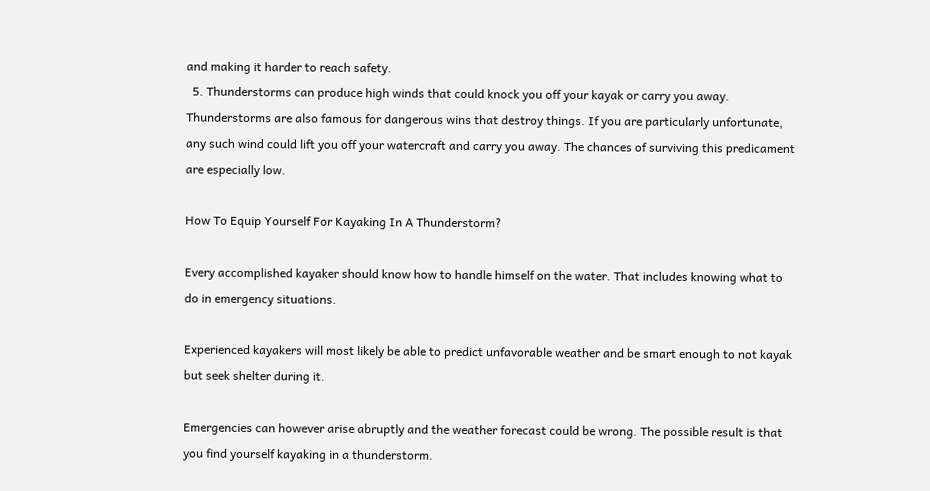and making it harder to reach safety.
  5. Thunderstorms can produce high winds that could knock you off your kayak or carry you away. Thunderstorms are also famous for dangerous wins that destroy things. If you are particularly unfortunate, any such wind could lift you off your watercraft and carry you away. The chances of surviving this predicament are especially low.

How To Equip Yourself For Kayaking In A Thunderstorm?

Every accomplished kayaker should know how to handle himself on the water. That includes knowing what to do in emergency situations.

Experienced kayakers will most likely be able to predict unfavorable weather and be smart enough to not kayak but seek shelter during it.

Emergencies can however arise abruptly and the weather forecast could be wrong. The possible result is that you find yourself kayaking in a thunderstorm.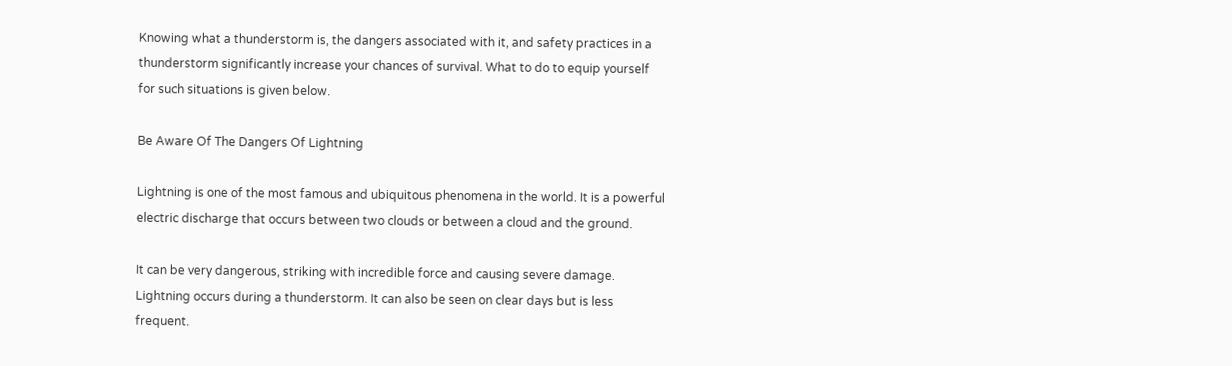Knowing what a thunderstorm is, the dangers associated with it, and safety practices in a thunderstorm significantly increase your chances of survival. What to do to equip yourself for such situations is given below.

Be Aware Of The Dangers Of Lightning

Lightning is one of the most famous and ubiquitous phenomena in the world. It is a powerful electric discharge that occurs between two clouds or between a cloud and the ground.

It can be very dangerous, striking with incredible force and causing severe damage. Lightning occurs during a thunderstorm. It can also be seen on clear days but is less frequent.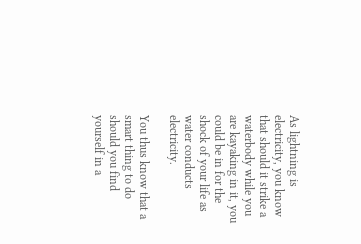As lightning is electricity, you know that should it strike a waterbody while you are kayaking in it, you could be in for the shock of your life as water conducts electricity.

You thus know that a smart thing to do should you find yourself in a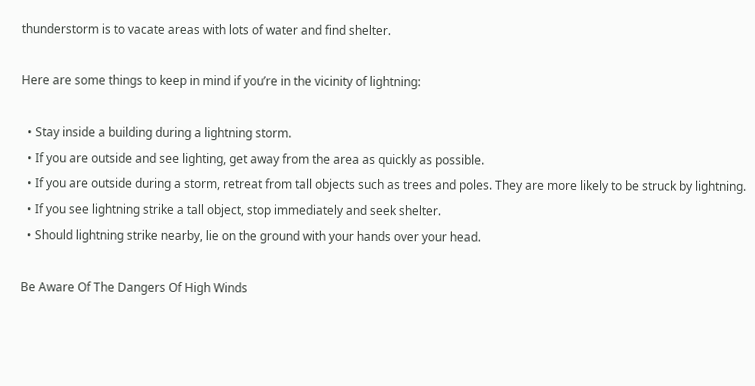thunderstorm is to vacate areas with lots of water and find shelter.

Here are some things to keep in mind if you’re in the vicinity of lightning:

  • Stay inside a building during a lightning storm.
  • If you are outside and see lighting, get away from the area as quickly as possible.
  • If you are outside during a storm, retreat from tall objects such as trees and poles. They are more likely to be struck by lightning.
  • If you see lightning strike a tall object, stop immediately and seek shelter.
  • Should lightning strike nearby, lie on the ground with your hands over your head.

Be Aware Of The Dangers Of High Winds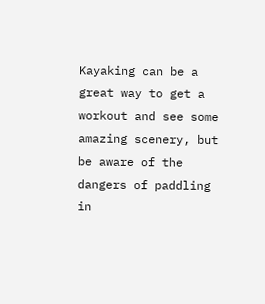Kayaking can be a great way to get a workout and see some amazing scenery, but be aware of the dangers of paddling in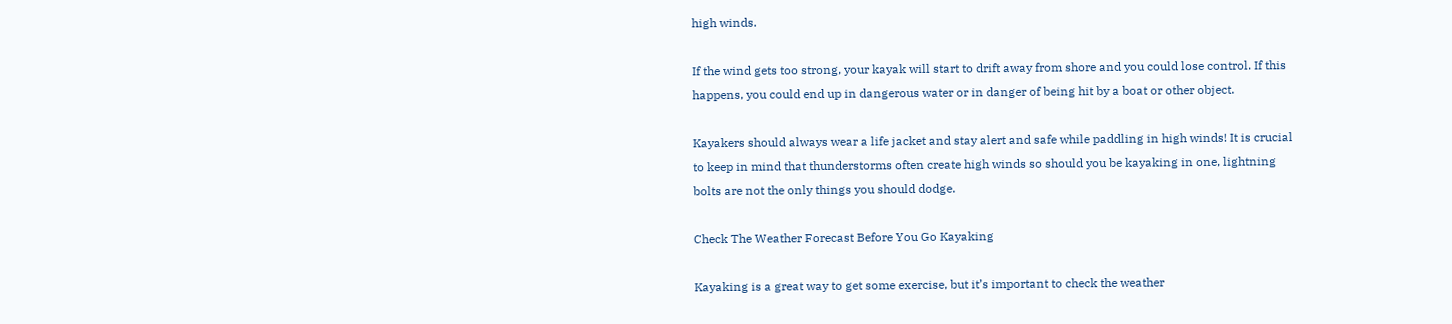high winds.

If the wind gets too strong, your kayak will start to drift away from shore and you could lose control. If this happens, you could end up in dangerous water or in danger of being hit by a boat or other object.

Kayakers should always wear a life jacket and stay alert and safe while paddling in high winds! It is crucial to keep in mind that thunderstorms often create high winds so should you be kayaking in one, lightning bolts are not the only things you should dodge.

Check The Weather Forecast Before You Go Kayaking

Kayaking is a great way to get some exercise, but it’s important to check the weather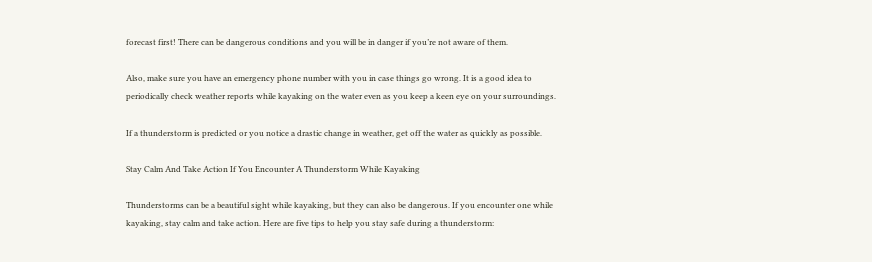forecast first! There can be dangerous conditions and you will be in danger if you’re not aware of them.

Also, make sure you have an emergency phone number with you in case things go wrong. It is a good idea to periodically check weather reports while kayaking on the water even as you keep a keen eye on your surroundings.

If a thunderstorm is predicted or you notice a drastic change in weather, get off the water as quickly as possible.

Stay Calm And Take Action If You Encounter A Thunderstorm While Kayaking

Thunderstorms can be a beautiful sight while kayaking, but they can also be dangerous. If you encounter one while kayaking, stay calm and take action. Here are five tips to help you stay safe during a thunderstorm: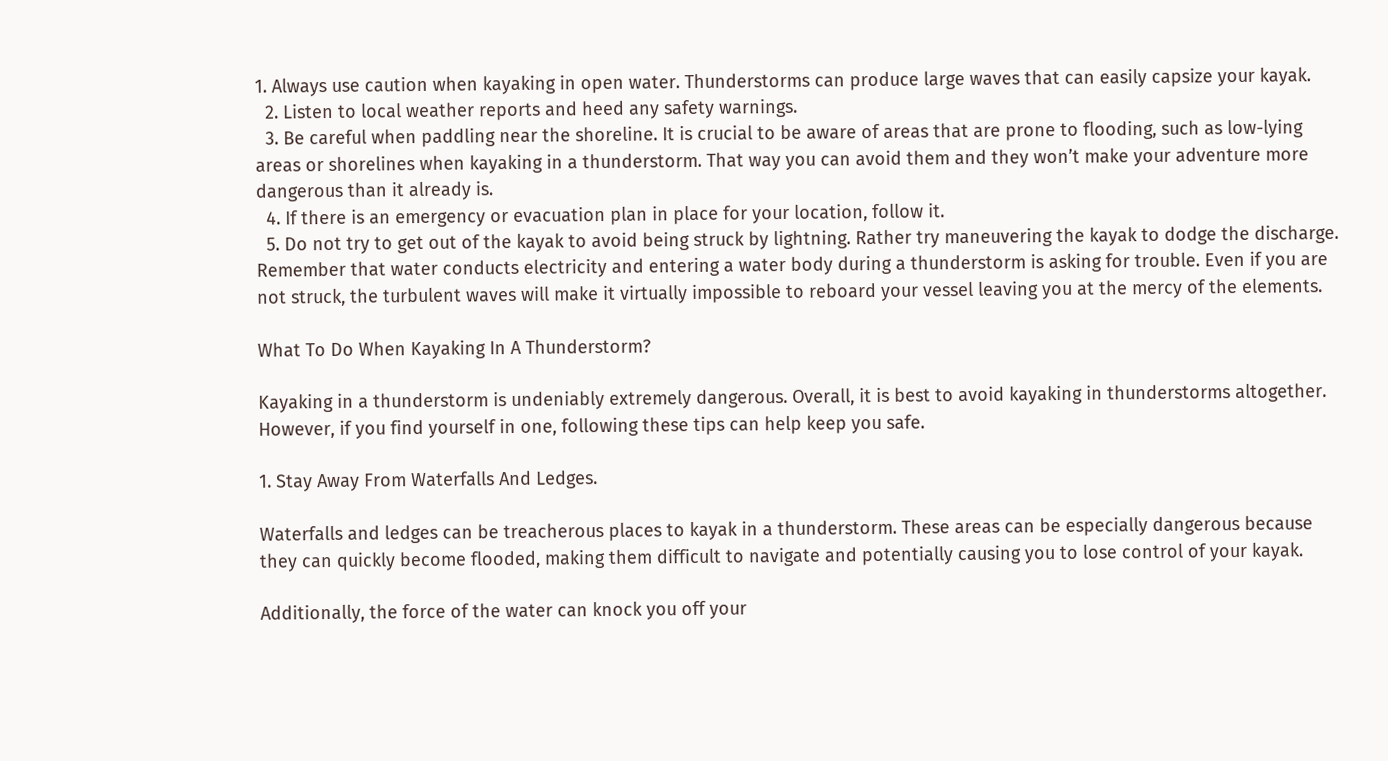1. Always use caution when kayaking in open water. Thunderstorms can produce large waves that can easily capsize your kayak.
  2. Listen to local weather reports and heed any safety warnings.
  3. Be careful when paddling near the shoreline. It is crucial to be aware of areas that are prone to flooding, such as low-lying areas or shorelines when kayaking in a thunderstorm. That way you can avoid them and they won’t make your adventure more dangerous than it already is.
  4. If there is an emergency or evacuation plan in place for your location, follow it.
  5. Do not try to get out of the kayak to avoid being struck by lightning. Rather try maneuvering the kayak to dodge the discharge. Remember that water conducts electricity and entering a water body during a thunderstorm is asking for trouble. Even if you are not struck, the turbulent waves will make it virtually impossible to reboard your vessel leaving you at the mercy of the elements.

What To Do When Kayaking In A Thunderstorm?

Kayaking in a thunderstorm is undeniably extremely dangerous. Overall, it is best to avoid kayaking in thunderstorms altogether. However, if you find yourself in one, following these tips can help keep you safe.

1. Stay Away From Waterfalls And Ledges.

Waterfalls and ledges can be treacherous places to kayak in a thunderstorm. These areas can be especially dangerous because they can quickly become flooded, making them difficult to navigate and potentially causing you to lose control of your kayak.

Additionally, the force of the water can knock you off your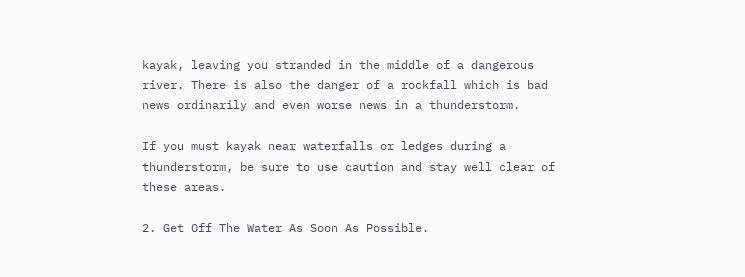kayak, leaving you stranded in the middle of a dangerous river. There is also the danger of a rockfall which is bad news ordinarily and even worse news in a thunderstorm.

If you must kayak near waterfalls or ledges during a thunderstorm, be sure to use caution and stay well clear of these areas.

2. Get Off The Water As Soon As Possible.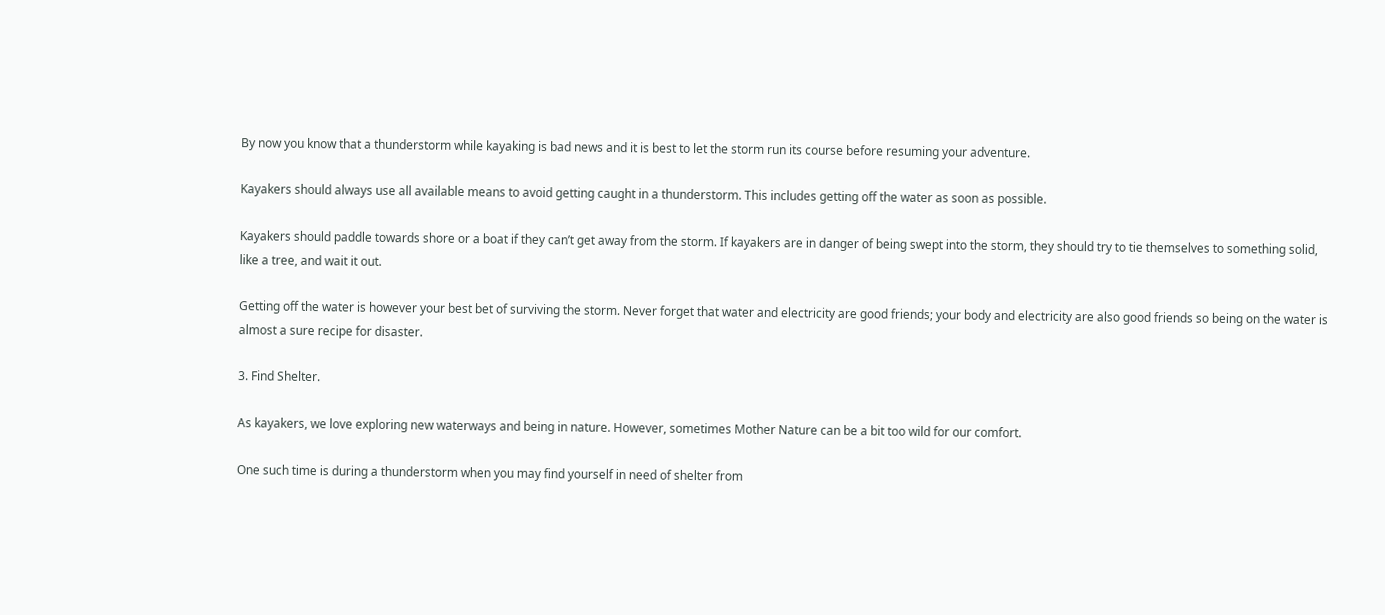By now you know that a thunderstorm while kayaking is bad news and it is best to let the storm run its course before resuming your adventure.

Kayakers should always use all available means to avoid getting caught in a thunderstorm. This includes getting off the water as soon as possible.

Kayakers should paddle towards shore or a boat if they can’t get away from the storm. If kayakers are in danger of being swept into the storm, they should try to tie themselves to something solid, like a tree, and wait it out.

Getting off the water is however your best bet of surviving the storm. Never forget that water and electricity are good friends; your body and electricity are also good friends so being on the water is almost a sure recipe for disaster.

3. Find Shelter.

As kayakers, we love exploring new waterways and being in nature. However, sometimes Mother Nature can be a bit too wild for our comfort.

One such time is during a thunderstorm when you may find yourself in need of shelter from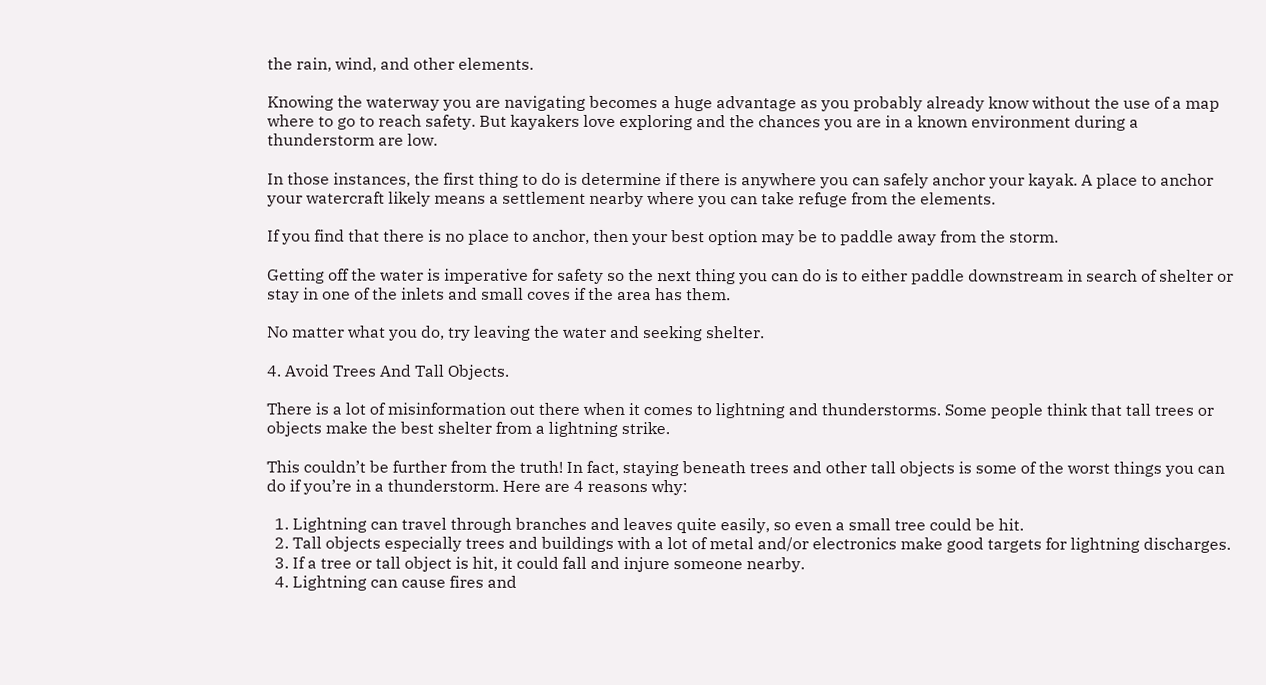the rain, wind, and other elements.

Knowing the waterway you are navigating becomes a huge advantage as you probably already know without the use of a map where to go to reach safety. But kayakers love exploring and the chances you are in a known environment during a thunderstorm are low.

In those instances, the first thing to do is determine if there is anywhere you can safely anchor your kayak. A place to anchor your watercraft likely means a settlement nearby where you can take refuge from the elements.

If you find that there is no place to anchor, then your best option may be to paddle away from the storm.

Getting off the water is imperative for safety so the next thing you can do is to either paddle downstream in search of shelter or stay in one of the inlets and small coves if the area has them.

No matter what you do, try leaving the water and seeking shelter.

4. Avoid Trees And Tall Objects.

There is a lot of misinformation out there when it comes to lightning and thunderstorms. Some people think that tall trees or objects make the best shelter from a lightning strike.

This couldn’t be further from the truth! In fact, staying beneath trees and other tall objects is some of the worst things you can do if you’re in a thunderstorm. Here are 4 reasons why:

  1. Lightning can travel through branches and leaves quite easily, so even a small tree could be hit.
  2. Tall objects especially trees and buildings with a lot of metal and/or electronics make good targets for lightning discharges.
  3. If a tree or tall object is hit, it could fall and injure someone nearby.
  4. Lightning can cause fires and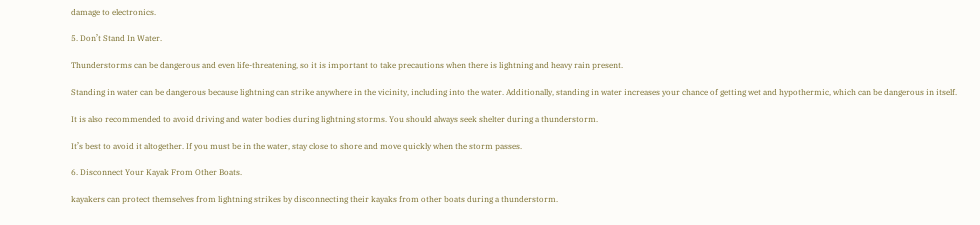damage to electronics.

5. Don’t Stand In Water.

Thunderstorms can be dangerous and even life-threatening, so it is important to take precautions when there is lightning and heavy rain present.

Standing in water can be dangerous because lightning can strike anywhere in the vicinity, including into the water. Additionally, standing in water increases your chance of getting wet and hypothermic, which can be dangerous in itself.

It is also recommended to avoid driving and water bodies during lightning storms. You should always seek shelter during a thunderstorm.

It’s best to avoid it altogether. If you must be in the water, stay close to shore and move quickly when the storm passes.

6. Disconnect Your Kayak From Other Boats.

kayakers can protect themselves from lightning strikes by disconnecting their kayaks from other boats during a thunderstorm.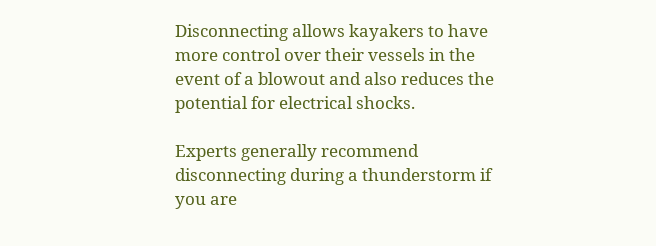Disconnecting allows kayakers to have more control over their vessels in the event of a blowout and also reduces the potential for electrical shocks.

Experts generally recommend disconnecting during a thunderstorm if you are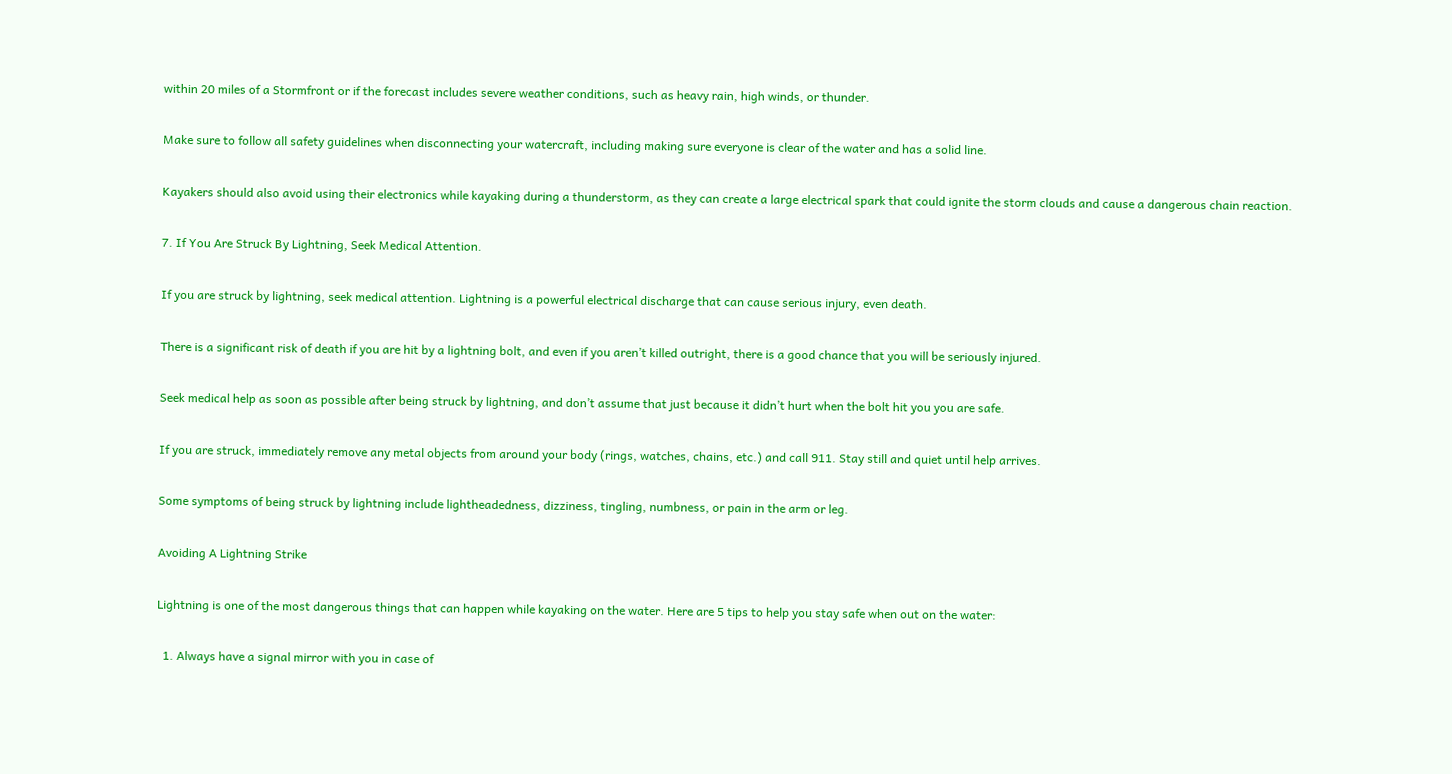within 20 miles of a Stormfront or if the forecast includes severe weather conditions, such as heavy rain, high winds, or thunder.

Make sure to follow all safety guidelines when disconnecting your watercraft, including making sure everyone is clear of the water and has a solid line.

Kayakers should also avoid using their electronics while kayaking during a thunderstorm, as they can create a large electrical spark that could ignite the storm clouds and cause a dangerous chain reaction.

7. If You Are Struck By Lightning, Seek Medical Attention.

If you are struck by lightning, seek medical attention. Lightning is a powerful electrical discharge that can cause serious injury, even death.

There is a significant risk of death if you are hit by a lightning bolt, and even if you aren’t killed outright, there is a good chance that you will be seriously injured.

Seek medical help as soon as possible after being struck by lightning, and don’t assume that just because it didn’t hurt when the bolt hit you you are safe.

If you are struck, immediately remove any metal objects from around your body (rings, watches, chains, etc.) and call 911. Stay still and quiet until help arrives.

Some symptoms of being struck by lightning include lightheadedness, dizziness, tingling, numbness, or pain in the arm or leg.

Avoiding A Lightning Strike

Lightning is one of the most dangerous things that can happen while kayaking on the water. Here are 5 tips to help you stay safe when out on the water:

  1. Always have a signal mirror with you in case of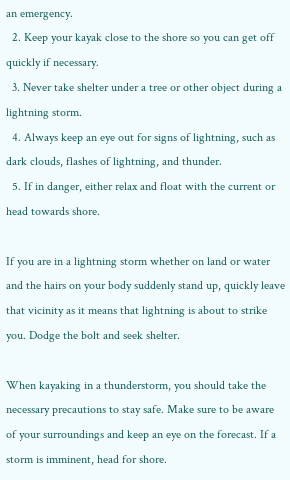an emergency.
  2. Keep your kayak close to the shore so you can get off quickly if necessary.
  3. Never take shelter under a tree or other object during a lightning storm.
  4. Always keep an eye out for signs of lightning, such as dark clouds, flashes of lightning, and thunder.
  5. If in danger, either relax and float with the current or head towards shore.

If you are in a lightning storm whether on land or water and the hairs on your body suddenly stand up, quickly leave that vicinity as it means that lightning is about to strike you. Dodge the bolt and seek shelter.

When kayaking in a thunderstorm, you should take the necessary precautions to stay safe. Make sure to be aware of your surroundings and keep an eye on the forecast. If a storm is imminent, head for shore.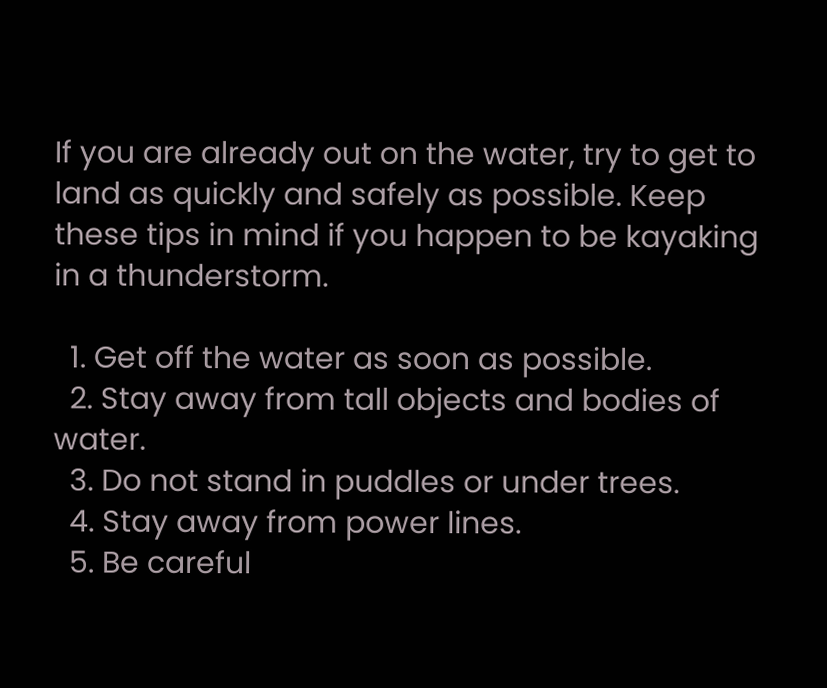If you are already out on the water, try to get to land as quickly and safely as possible. Keep these tips in mind if you happen to be kayaking in a thunderstorm.

  1. Get off the water as soon as possible.
  2. Stay away from tall objects and bodies of water.
  3. Do not stand in puddles or under trees.
  4. Stay away from power lines.
  5. Be careful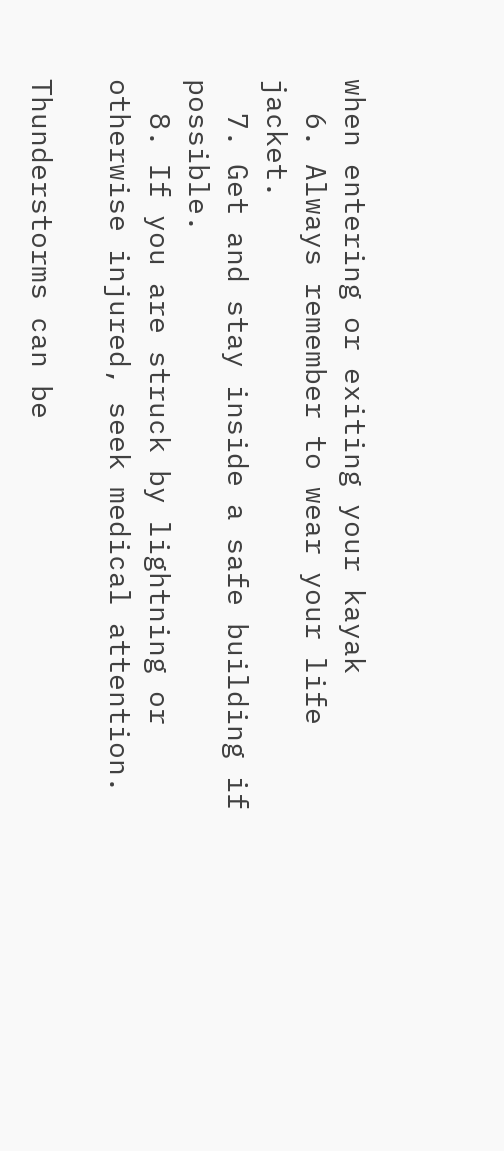when entering or exiting your kayak
  6. Always remember to wear your life jacket.
  7. Get and stay inside a safe building if possible.
  8. If you are struck by lightning or otherwise injured, seek medical attention.

Thunderstorms can be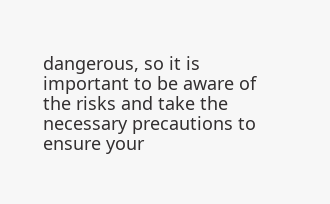dangerous, so it is important to be aware of the risks and take the necessary precautions to ensure your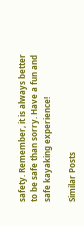safety. Remember, it is always better to be safe than sorry. Have a fun and safe kayaking experience!

Similar Posts